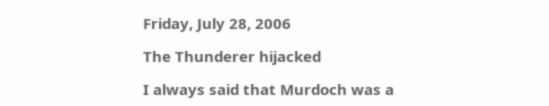Friday, July 28, 2006

The Thunderer hijacked

I always said that Murdoch was a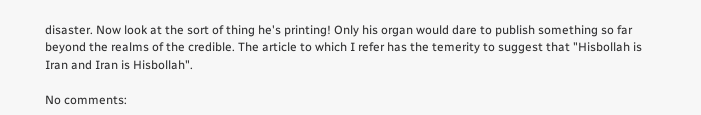disaster. Now look at the sort of thing he's printing! Only his organ would dare to publish something so far beyond the realms of the credible. The article to which I refer has the temerity to suggest that "Hisbollah is Iran and Iran is Hisbollah".

No comments: